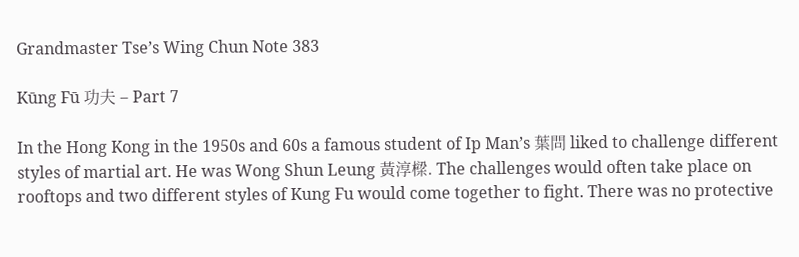Grandmaster Tse’s Wing Chun Note 383

Kūng Fū 功夫 – Part 7

In the Hong Kong in the 1950s and 60s a famous student of Ip Man’s 葉問 liked to challenge different styles of martial art. He was Wong Shun Leung 黃淳樑. The challenges would often take place on rooftops and two different styles of Kung Fu would come together to fight. There was no protective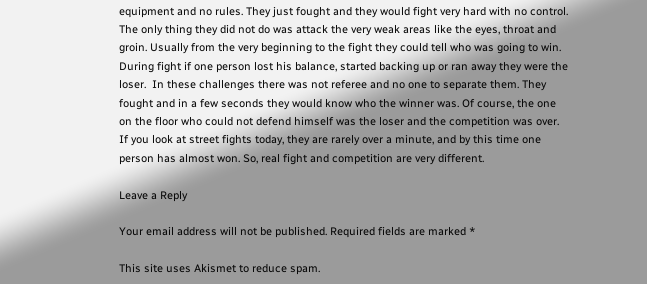equipment and no rules. They just fought and they would fight very hard with no control. The only thing they did not do was attack the very weak areas like the eyes, throat and groin. Usually from the very beginning to the fight they could tell who was going to win. During fight if one person lost his balance, started backing up or ran away they were the loser.  In these challenges there was not referee and no one to separate them. They fought and in a few seconds they would know who the winner was. Of course, the one on the floor who could not defend himself was the loser and the competition was over. If you look at street fights today, they are rarely over a minute, and by this time one person has almost won. So, real fight and competition are very different.

Leave a Reply

Your email address will not be published. Required fields are marked *

This site uses Akismet to reduce spam.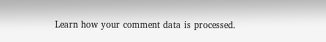Learn how your comment data is processed.